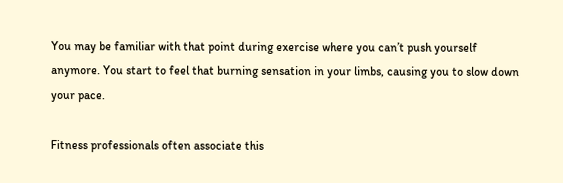You may be familiar with that point during exercise where you can’t push yourself anymore. You start to feel that burning sensation in your limbs, causing you to slow down your pace.

Fitness professionals often associate this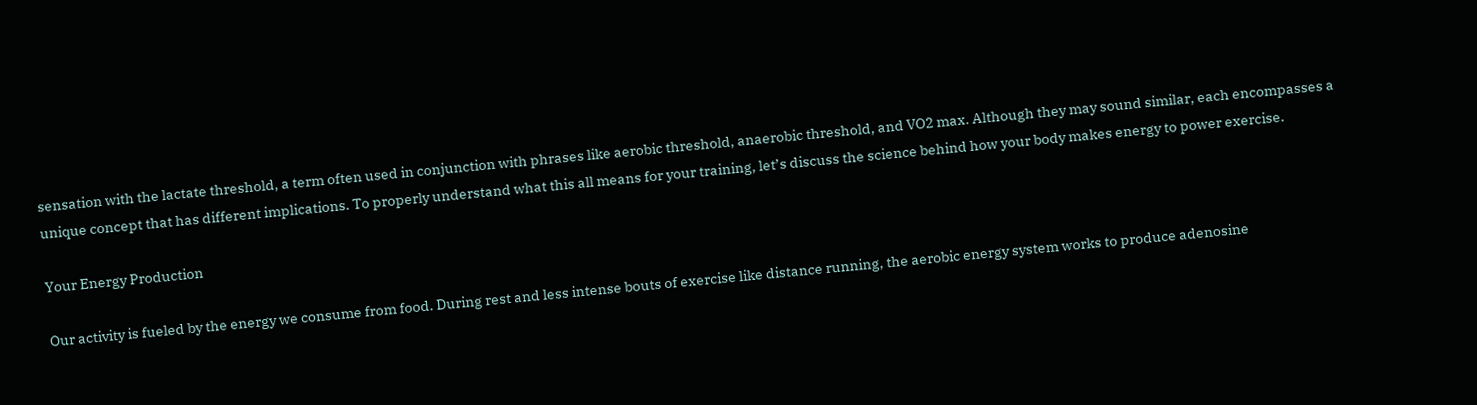sensation with the lactate threshold, a term often used in conjunction with phrases like aerobic threshold, anaerobic threshold, and VO2 max. Although they may sound similar, each encompasses a unique concept that has different implications. To properly understand what this all means for your training, let’s discuss the science behind how your body makes energy to power exercise.

Your Energy Production

Our activity is fueled by the energy we consume from food. During rest and less intense bouts of exercise like distance running, the aerobic energy system works to produce adenosine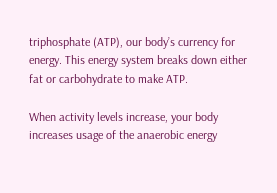triphosphate (ATP), our body’s currency for energy. This energy system breaks down either fat or carbohydrate to make ATP.

When activity levels increase, your body increases usage of the anaerobic energy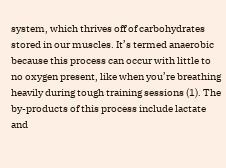system, which thrives off of carbohydrates stored in our muscles. It’s termed anaerobic because this process can occur with little to no oxygen present, like when you’re breathing heavily during tough training sessions (1). The by-products of this process include lactate and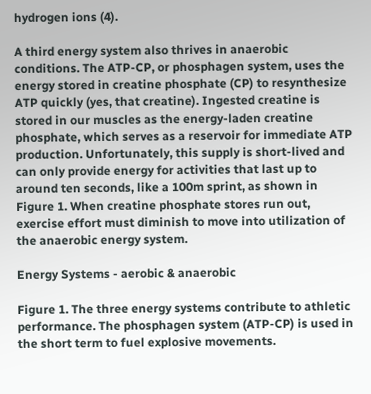hydrogen ions (4).

A third energy system also thrives in anaerobic conditions. The ATP-CP, or phosphagen system, uses the energy stored in creatine phosphate (CP) to resynthesize ATP quickly (yes, that creatine). Ingested creatine is stored in our muscles as the energy-laden creatine phosphate, which serves as a reservoir for immediate ATP production. Unfortunately, this supply is short-lived and can only provide energy for activities that last up to around ten seconds, like a 100m sprint, as shown in Figure 1. When creatine phosphate stores run out, exercise effort must diminish to move into utilization of the anaerobic energy system.

Energy Systems - aerobic & anaerobic

Figure 1. The three energy systems contribute to athletic performance. The phosphagen system (ATP-CP) is used in the short term to fuel explosive movements.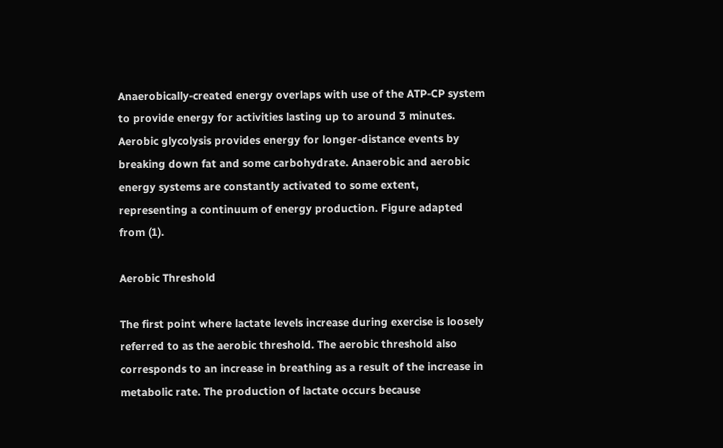Anaerobically-created energy overlaps with use of the ATP-CP system to provide energy for activities lasting up to around 3 minutes. Aerobic glycolysis provides energy for longer-distance events by breaking down fat and some carbohydrate. Anaerobic and aerobic energy systems are constantly activated to some extent, representing a continuum of energy production. Figure adapted from (1).

Aerobic Threshold

The first point where lactate levels increase during exercise is loosely referred to as the aerobic threshold. The aerobic threshold also corresponds to an increase in breathing as a result of the increase in metabolic rate. The production of lactate occurs because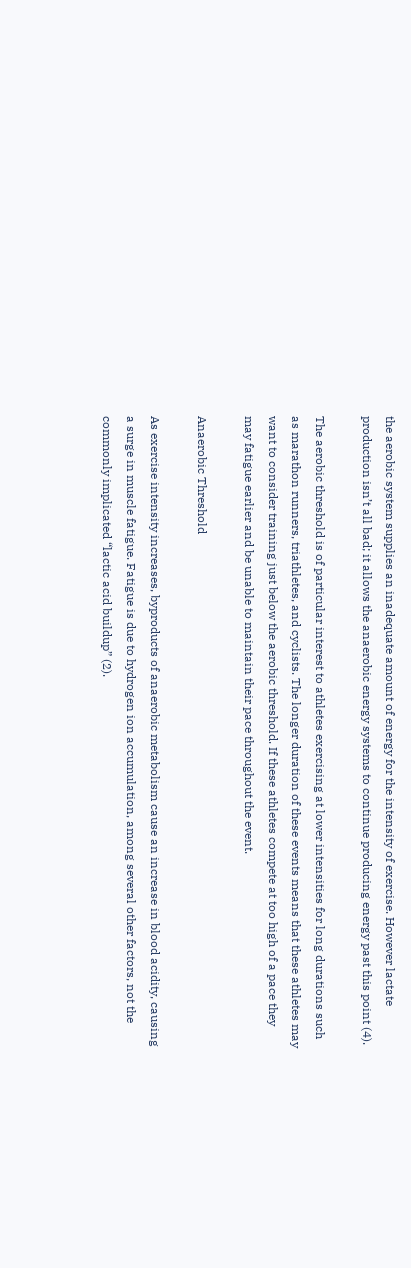the aerobic system supplies an inadequate amount of energy for the intensity of exercise. However lactate production isn’t all bad; it allows the anaerobic energy systems to continue producing energy past this point (4).

The aerobic threshold is of particular interest to athletes exercising at lower intensities for long durations such as marathon runners, triathletes, and cyclists. The longer duration of these events means that these athletes may want to consider training just below the aerobic threshold. If these athletes compete at too high of a pace they may fatigue earlier and be unable to maintain their pace throughout the event.

Anaerobic Threshold

As exercise intensity increases, byproducts of anaerobic metabolism cause an increase in blood acidity, causing a surge in muscle fatigue. Fatigue is due to hydrogen ion accumulation, among several other factors, not the commonly implicated “lactic acid buildup” (2).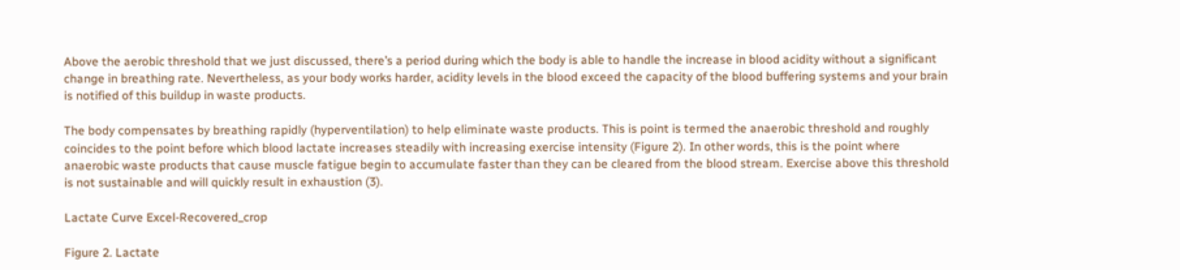Above the aerobic threshold that we just discussed, there’s a period during which the body is able to handle the increase in blood acidity without a significant change in breathing rate. Nevertheless, as your body works harder, acidity levels in the blood exceed the capacity of the blood buffering systems and your brain is notified of this buildup in waste products.

The body compensates by breathing rapidly (hyperventilation) to help eliminate waste products. This is point is termed the anaerobic threshold and roughly coincides to the point before which blood lactate increases steadily with increasing exercise intensity (Figure 2). In other words, this is the point where anaerobic waste products that cause muscle fatigue begin to accumulate faster than they can be cleared from the blood stream. Exercise above this threshold is not sustainable and will quickly result in exhaustion (3).

Lactate Curve Excel-Recovered_crop

Figure 2. Lactate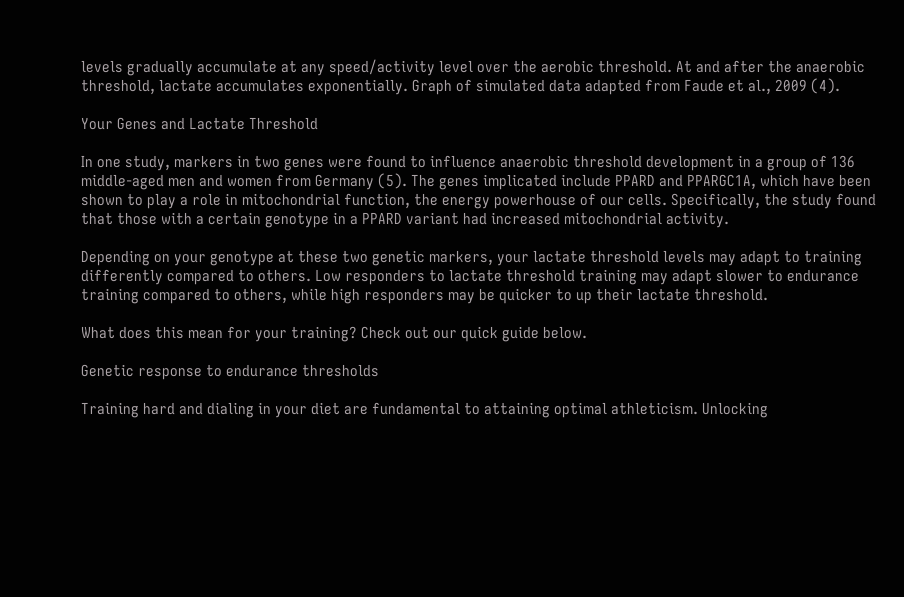levels gradually accumulate at any speed/activity level over the aerobic threshold. At and after the anaerobic threshold, lactate accumulates exponentially. Graph of simulated data adapted from Faude et al., 2009 (4).

Your Genes and Lactate Threshold

In one study, markers in two genes were found to influence anaerobic threshold development in a group of 136 middle-aged men and women from Germany (5). The genes implicated include PPARD and PPARGC1A, which have been shown to play a role in mitochondrial function, the energy powerhouse of our cells. Specifically, the study found that those with a certain genotype in a PPARD variant had increased mitochondrial activity.

Depending on your genotype at these two genetic markers, your lactate threshold levels may adapt to training differently compared to others. Low responders to lactate threshold training may adapt slower to endurance training compared to others, while high responders may be quicker to up their lactate threshold.

What does this mean for your training? Check out our quick guide below.

Genetic response to endurance thresholds

Training hard and dialing in your diet are fundamental to attaining optimal athleticism. Unlocking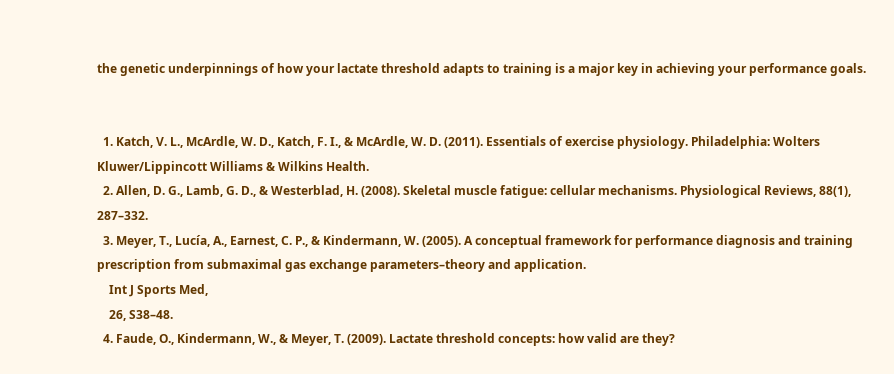the genetic underpinnings of how your lactate threshold adapts to training is a major key in achieving your performance goals.


  1. Katch, V. L., McArdle, W. D., Katch, F. I., & McArdle, W. D. (2011). Essentials of exercise physiology. Philadelphia: Wolters Kluwer/Lippincott Williams & Wilkins Health.
  2. Allen, D. G., Lamb, G. D., & Westerblad, H. (2008). Skeletal muscle fatigue: cellular mechanisms. Physiological Reviews, 88(1), 287–332.
  3. Meyer, T., Lucía, A., Earnest, C. P., & Kindermann, W. (2005). A conceptual framework for performance diagnosis and training prescription from submaximal gas exchange parameters–theory and application.
    Int J Sports Med,
    26, S38–48.
  4. Faude, O., Kindermann, W., & Meyer, T. (2009). Lactate threshold concepts: how valid are they?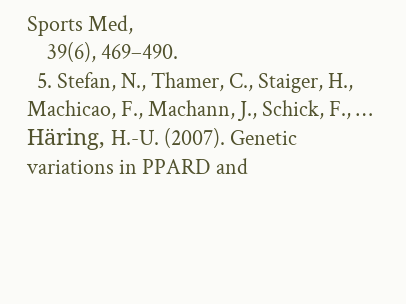Sports Med,
    39(6), 469–490.
  5. Stefan, N., Thamer, C., Staiger, H., Machicao, F., Machann, J., Schick, F., … Häring, H.-U. (2007). Genetic variations in PPARD and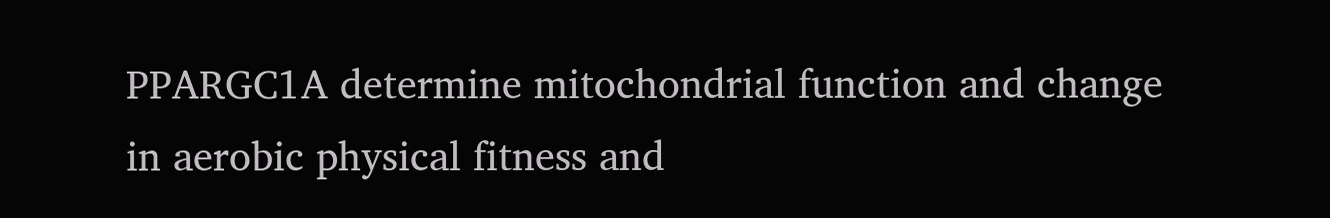PPARGC1A determine mitochondrial function and change in aerobic physical fitness and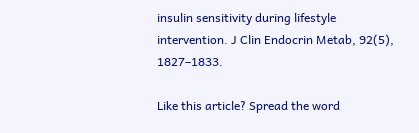insulin sensitivity during lifestyle intervention. J Clin Endocrin Metab, 92(5), 1827–1833.

Like this article? Spread the word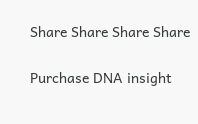Share Share Share Share

Purchase DNA insight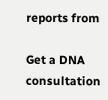reports from

Get a DNA consultation